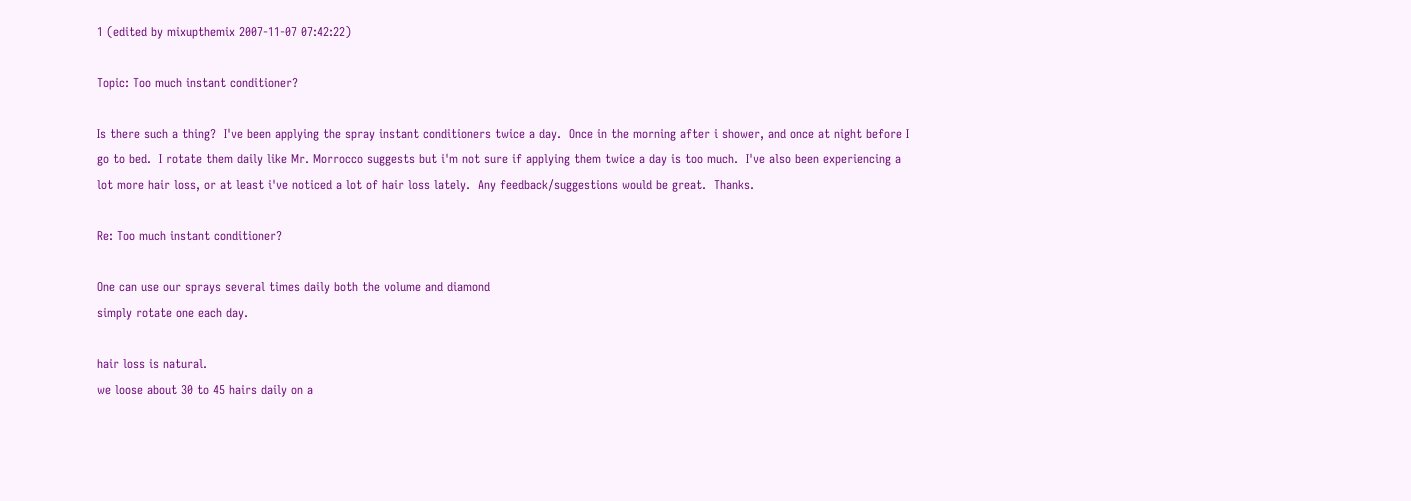1 (edited by mixupthemix 2007-11-07 07:42:22)

Topic: Too much instant conditioner?

Is there such a thing?  I've been applying the spray instant conditioners twice a day.  Once in the morning after i shower, and once at night before I go to bed.  I rotate them daily like Mr. Morrocco suggests but i'm not sure if applying them twice a day is too much.  I've also been experiencing a lot more hair loss, or at least i've noticed a lot of hair loss lately.  Any feedback/suggestions would be great.  Thanks.

Re: Too much instant conditioner?

One can use our sprays several times daily both the volume and diamond
simply rotate one each day.

hair loss is natural.
we loose about 30 to 45 hairs daily on a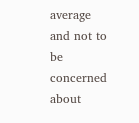average and not to be concerned about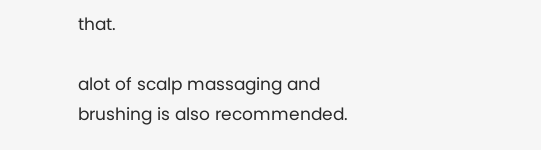that.

alot of scalp massaging and brushing is also recommended.